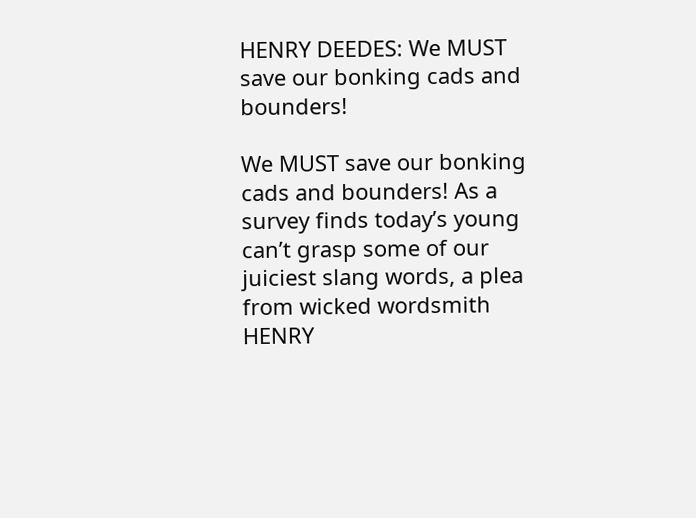HENRY DEEDES: We MUST save our bonking cads and bounders!

We MUST save our bonking cads and bounders! As a survey finds today’s young can’t grasp some of our juiciest slang words, a plea from wicked wordsmith HENRY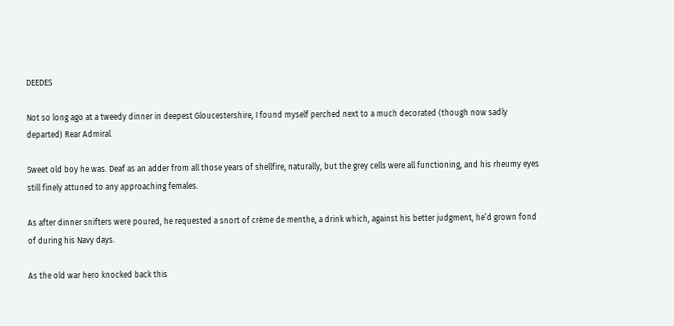DEEDES

Not so long ago at a tweedy dinner in deepest Gloucestershire, I found myself perched next to a much decorated (though now sadly departed) Rear Admiral.

Sweet old boy he was. Deaf as an adder from all those years of shellfire, naturally, but the grey cells were all functioning, and his rheumy eyes still finely attuned to any approaching females.

As after dinner snifters were poured, he requested a snort of crème de menthe, a drink which, against his better judgment, he’d grown fond of during his Navy days.

As the old war hero knocked back this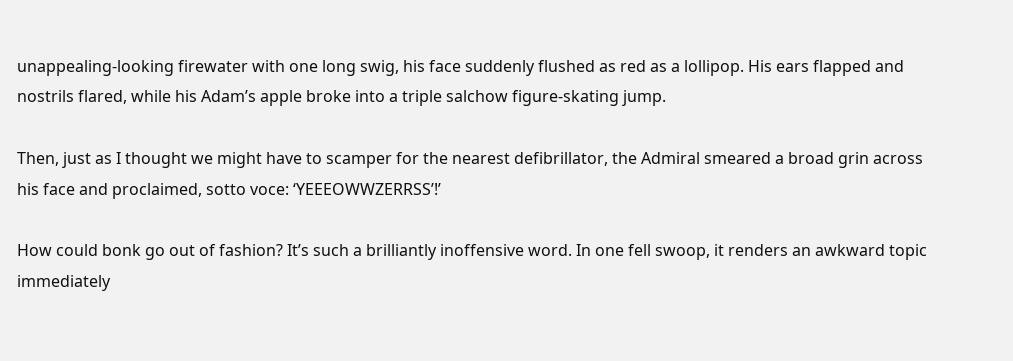unappealing-looking firewater with one long swig, his face suddenly flushed as red as a lollipop. His ears flapped and nostrils flared, while his Adam’s apple broke into a triple salchow figure-skating jump.

Then, just as I thought we might have to scamper for the nearest defibrillator, the Admiral smeared a broad grin across his face and proclaimed, sotto voce: ‘YEEEOWWZERRSS’!’

How could bonk go out of fashion? It’s such a brilliantly inoffensive word. In one fell swoop, it renders an awkward topic immediately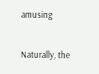amusing

Naturally, the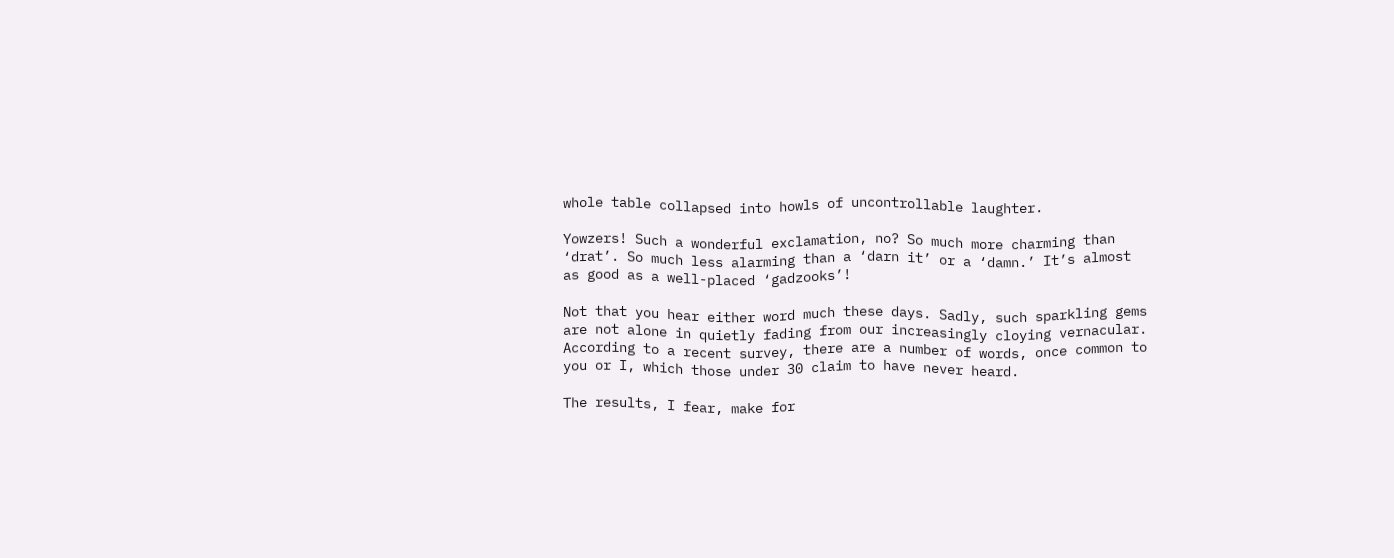whole table collapsed into howls of uncontrollable laughter.

Yowzers! Such a wonderful exclamation, no? So much more charming than ‘drat’. So much less alarming than a ‘darn it’ or a ‘damn.’ It’s almost as good as a well-placed ‘gadzooks’!

Not that you hear either word much these days. Sadly, such sparkling gems are not alone in quietly fading from our increasingly cloying vernacular. According to a recent survey, there are a number of words, once common to you or I, which those under 30 claim to have never heard.

The results, I fear, make for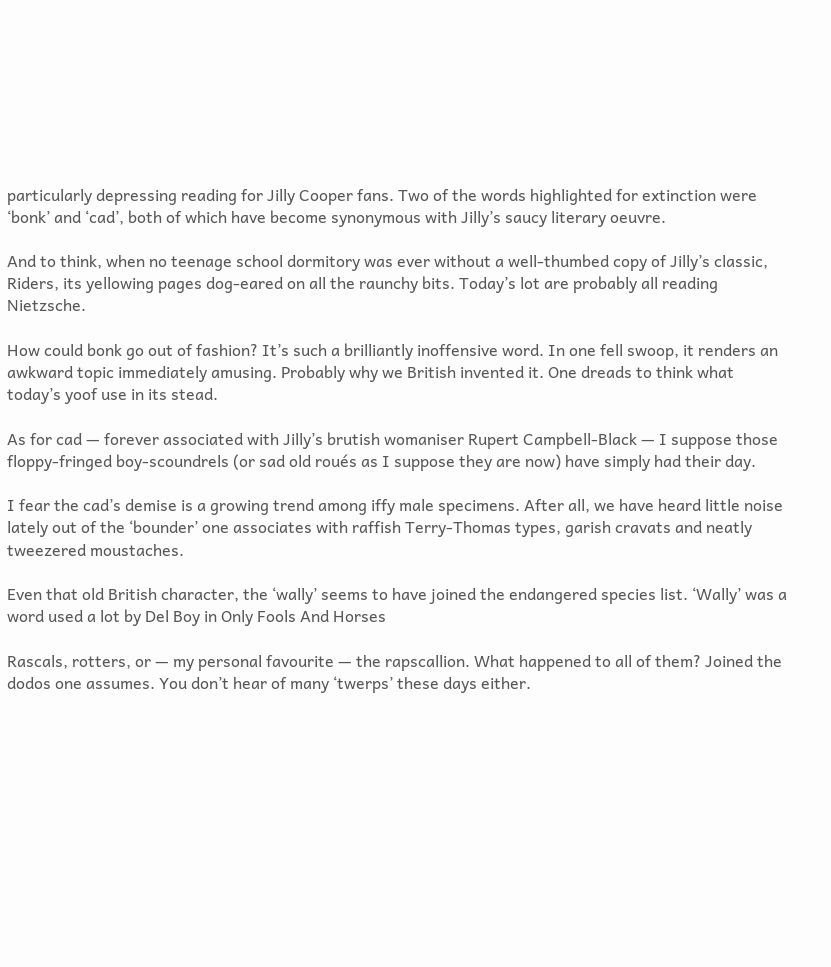particularly depressing reading for Jilly Cooper fans. Two of the words highlighted for extinction were ‘bonk’ and ‘cad’, both of which have become synonymous with Jilly’s saucy literary oeuvre.

And to think, when no teenage school dormitory was ever without a well-thumbed copy of Jilly’s classic, Riders, its yellowing pages dog-eared on all the raunchy bits. Today’s lot are probably all reading Nietzsche.

How could bonk go out of fashion? It’s such a brilliantly inoffensive word. In one fell swoop, it renders an awkward topic immediately amusing. Probably why we British invented it. One dreads to think what today’s yoof use in its stead.

As for cad — forever associated with Jilly’s brutish womaniser Rupert Campbell-Black — I suppose those floppy-fringed boy-scoundrels (or sad old roués as I suppose they are now) have simply had their day.

I fear the cad’s demise is a growing trend among iffy male specimens. After all, we have heard little noise lately out of the ‘bounder’ one associates with raffish Terry-Thomas types, garish cravats and neatly tweezered moustaches.

Even that old British character, the ‘wally’ seems to have joined the endangered species list. ‘Wally’ was a word used a lot by Del Boy in Only Fools And Horses

Rascals, rotters, or — my personal favourite — the rapscallion. What happened to all of them? Joined the dodos one assumes. You don’t hear of many ‘twerps’ these days either.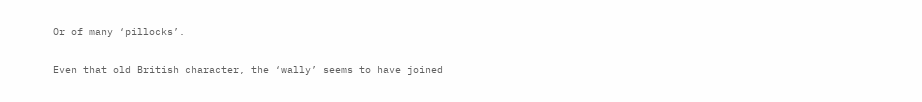Or of many ‘pillocks’.

Even that old British character, the ‘wally’ seems to have joined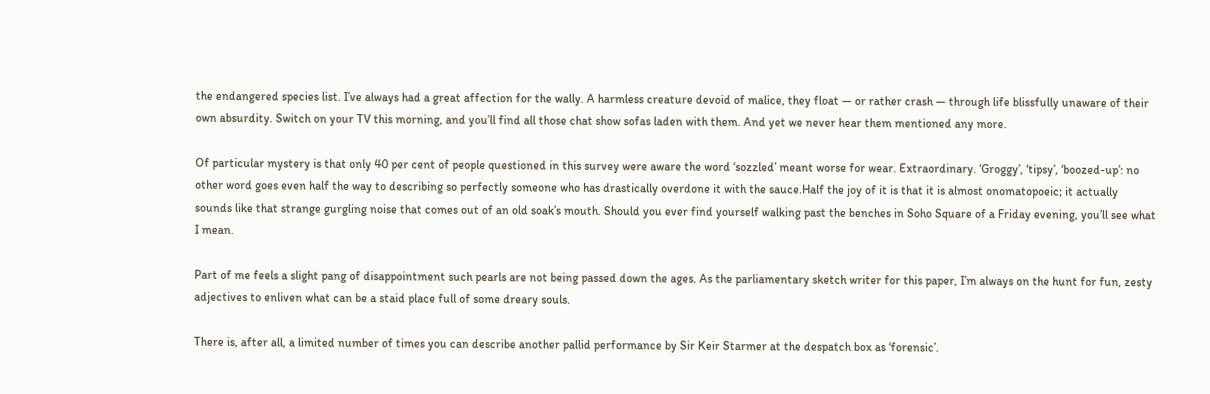the endangered species list. I’ve always had a great affection for the wally. A harmless creature devoid of malice, they float — or rather crash — through life blissfully unaware of their own absurdity. Switch on your TV this morning, and you’ll find all those chat show sofas laden with them. And yet we never hear them mentioned any more.

Of particular mystery is that only 40 per cent of people questioned in this survey were aware the word ‘sozzled’ meant worse for wear. Extraordinary. ‘Groggy’, ‘tipsy’, ‘boozed-up’: no other word goes even half the way to describing so perfectly someone who has drastically overdone it with the sauce.Half the joy of it is that it is almost onomatopoeic; it actually sounds like that strange gurgling noise that comes out of an old soak’s mouth. Should you ever find yourself walking past the benches in Soho Square of a Friday evening, you’ll see what I mean.

Part of me feels a slight pang of disappointment such pearls are not being passed down the ages. As the parliamentary sketch writer for this paper, I’m always on the hunt for fun, zesty adjectives to enliven what can be a staid place full of some dreary souls.

There is, after all, a limited number of times you can describe another pallid performance by Sir Keir Starmer at the despatch box as ‘forensic’.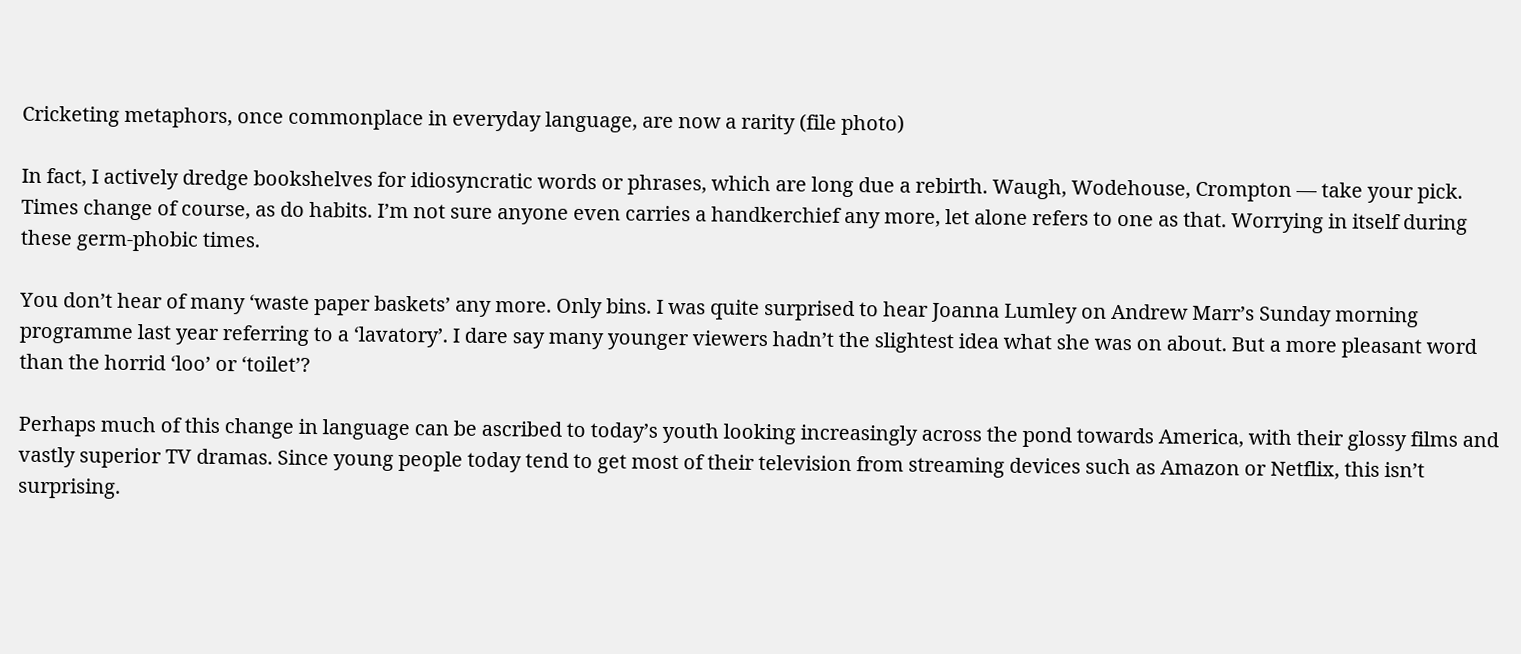Cricketing metaphors, once commonplace in everyday language, are now a rarity (file photo)

In fact, I actively dredge bookshelves for idiosyncratic words or phrases, which are long due a rebirth. Waugh, Wodehouse, Crompton — take your pick. Times change of course, as do habits. I’m not sure anyone even carries a handkerchief any more, let alone refers to one as that. Worrying in itself during these germ-phobic times.

You don’t hear of many ‘waste paper baskets’ any more. Only bins. I was quite surprised to hear Joanna Lumley on Andrew Marr’s Sunday morning programme last year referring to a ‘lavatory’. I dare say many younger viewers hadn’t the slightest idea what she was on about. But a more pleasant word than the horrid ‘loo’ or ‘toilet’?

Perhaps much of this change in language can be ascribed to today’s youth looking increasingly across the pond towards America, with their glossy films and vastly superior TV dramas. Since young people today tend to get most of their television from streaming devices such as Amazon or Netflix, this isn’t surprising.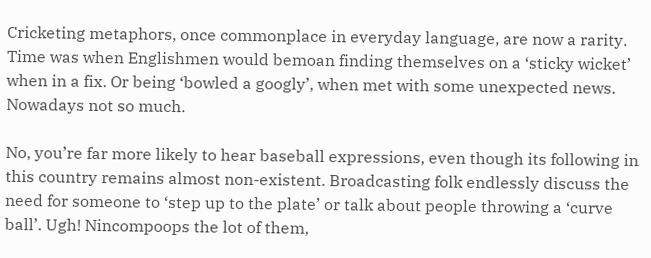Cricketing metaphors, once commonplace in everyday language, are now a rarity. Time was when Englishmen would bemoan finding themselves on a ‘sticky wicket’ when in a fix. Or being ‘bowled a googly’, when met with some unexpected news. Nowadays not so much.

No, you’re far more likely to hear baseball expressions, even though its following in this country remains almost non-existent. Broadcasting folk endlessly discuss the need for someone to ‘step up to the plate’ or talk about people throwing a ‘curve ball’. Ugh! Nincompoops the lot of them,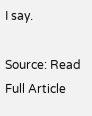I say.

Source: Read Full Article